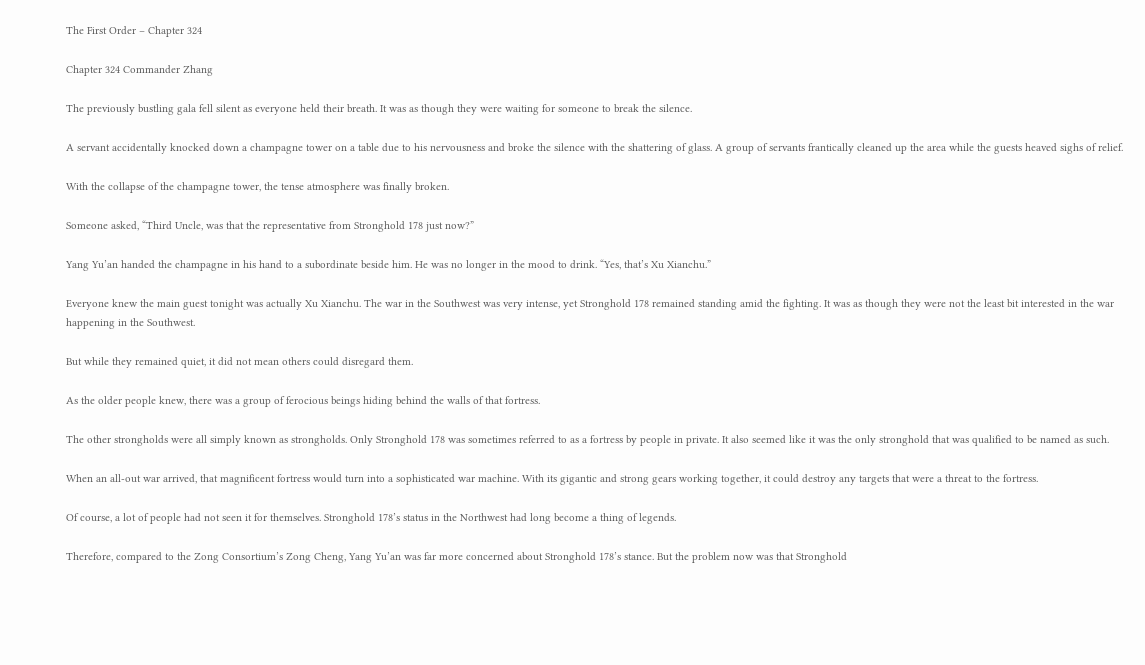The First Order – Chapter 324

Chapter 324 Commander Zhang

The previously bustling gala fell silent as everyone held their breath. It was as though they were waiting for someone to break the silence.

A servant accidentally knocked down a champagne tower on a table due to his nervousness and broke the silence with the shattering of glass. A group of servants frantically cleaned up the area while the guests heaved sighs of relief.

With the collapse of the champagne tower, the tense atmosphere was finally broken.

Someone asked, “Third Uncle, was that the representative from Stronghold 178 just now?”

Yang Yu’an handed the champagne in his hand to a subordinate beside him. He was no longer in the mood to drink. “Yes, that’s Xu Xianchu.”

Everyone knew the main guest tonight was actually Xu Xianchu. The war in the Southwest was very intense, yet Stronghold 178 remained standing amid the fighting. It was as though they were not the least bit interested in the war happening in the Southwest.

But while they remained quiet, it did not mean others could disregard them.

As the older people knew, there was a group of ferocious beings hiding behind the walls of that fortress.

The other strongholds were all simply known as strongholds. Only Stronghold 178 was sometimes referred to as a fortress by people in private. It also seemed like it was the only stronghold that was qualified to be named as such.

When an all-out war arrived, that magnificent fortress would turn into a sophisticated war machine. With its gigantic and strong gears working together, it could destroy any targets that were a threat to the fortress.

Of course, a lot of people had not seen it for themselves. Stronghold 178’s status in the Northwest had long become a thing of legends.

Therefore, compared to the Zong Consortium’s Zong Cheng, Yang Yu’an was far more concerned about Stronghold 178’s stance. But the problem now was that Stronghold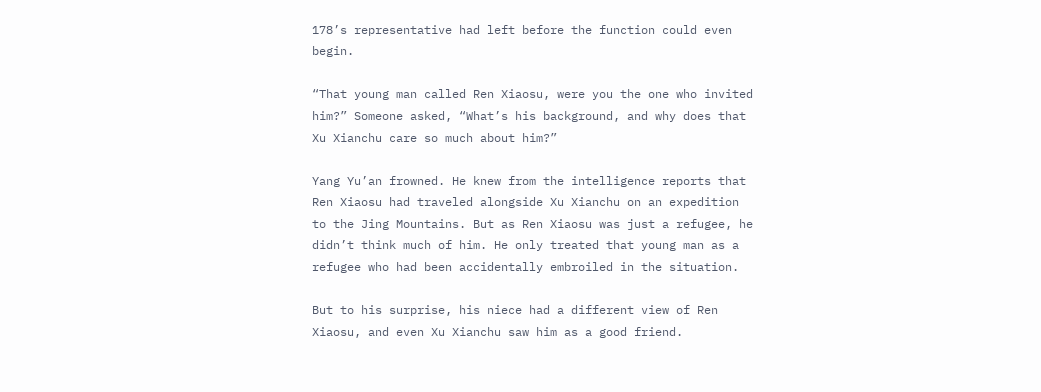178’s representative had left before the function could even begin.

“That young man called Ren Xiaosu, were you the one who invited him?” Someone asked, “What’s his background, and why does that Xu Xianchu care so much about him?”

Yang Yu’an frowned. He knew from the intelligence reports that Ren Xiaosu had traveled alongside Xu Xianchu on an expedition to the Jing Mountains. But as Ren Xiaosu was just a refugee, he didn’t think much of him. He only treated that young man as a refugee who had been accidentally embroiled in the situation.

But to his surprise, his niece had a different view of Ren Xiaosu, and even Xu Xianchu saw him as a good friend.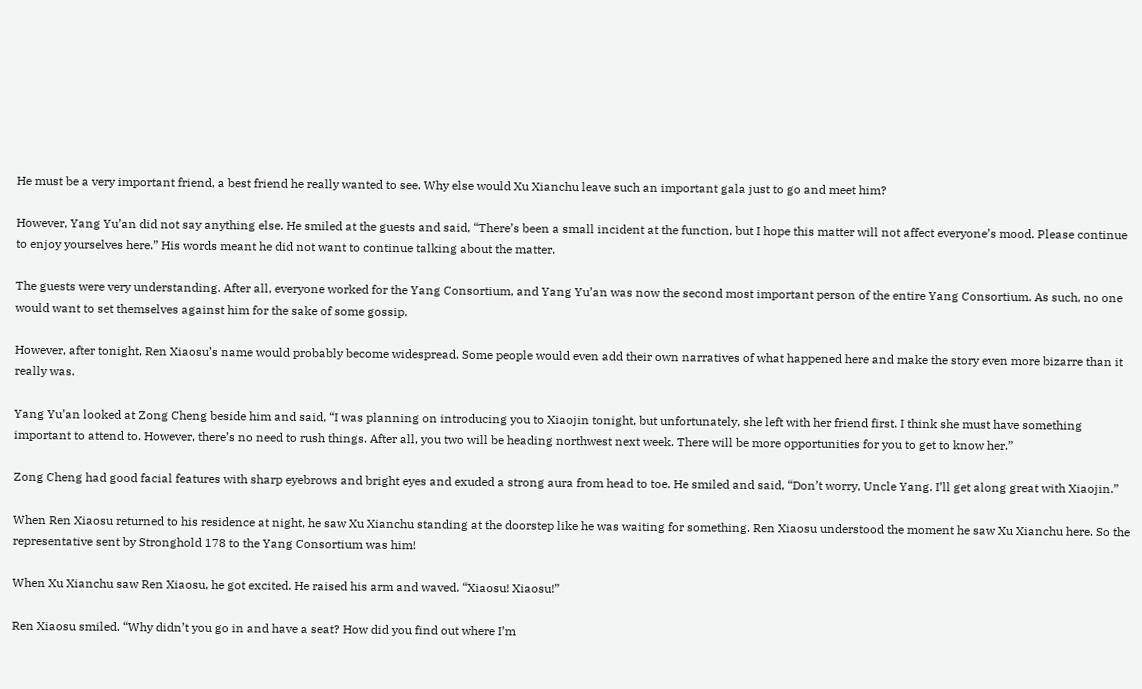He must be a very important friend, a best friend he really wanted to see. Why else would Xu Xianchu leave such an important gala just to go and meet him?

However, Yang Yu’an did not say anything else. He smiled at the guests and said, “There’s been a small incident at the function, but I hope this matter will not affect everyone’s mood. Please continue to enjoy yourselves here.” His words meant he did not want to continue talking about the matter.

The guests were very understanding. After all, everyone worked for the Yang Consortium, and Yang Yu’an was now the second most important person of the entire Yang Consortium. As such, no one would want to set themselves against him for the sake of some gossip.

However, after tonight, Ren Xiaosu’s name would probably become widespread. Some people would even add their own narratives of what happened here and make the story even more bizarre than it really was.

Yang Yu’an looked at Zong Cheng beside him and said, “I was planning on introducing you to Xiaojin tonight, but unfortunately, she left with her friend first. I think she must have something important to attend to. However, there’s no need to rush things. After all, you two will be heading northwest next week. There will be more opportunities for you to get to know her.”

Zong Cheng had good facial features with sharp eyebrows and bright eyes and exuded a strong aura from head to toe. He smiled and said, “Don’t worry, Uncle Yang. I’ll get along great with Xiaojin.”

When Ren Xiaosu returned to his residence at night, he saw Xu Xianchu standing at the doorstep like he was waiting for something. Ren Xiaosu understood the moment he saw Xu Xianchu here. So the representative sent by Stronghold 178 to the Yang Consortium was him!

When Xu Xianchu saw Ren Xiaosu, he got excited. He raised his arm and waved. “Xiaosu! Xiaosu!”

Ren Xiaosu smiled. “Why didn’t you go in and have a seat? How did you find out where I’m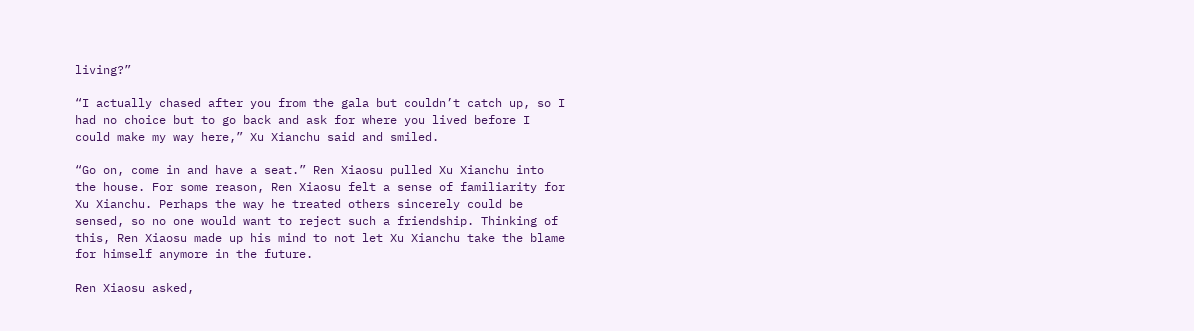living?”

“I actually chased after you from the gala but couldn’t catch up, so I had no choice but to go back and ask for where you lived before I could make my way here,” Xu Xianchu said and smiled.

“Go on, come in and have a seat.” Ren Xiaosu pulled Xu Xianchu into the house. For some reason, Ren Xiaosu felt a sense of familiarity for Xu Xianchu. Perhaps the way he treated others sincerely could be sensed, so no one would want to reject such a friendship. Thinking of this, Ren Xiaosu made up his mind to not let Xu Xianchu take the blame for himself anymore in the future.

Ren Xiaosu asked,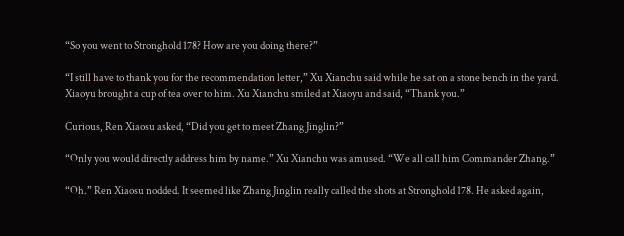“So you went to Stronghold 178? How are you doing there?”

“I still have to thank you for the recommendation letter,” Xu Xianchu said while he sat on a stone bench in the yard. Xiaoyu brought a cup of tea over to him. Xu Xianchu smiled at Xiaoyu and said, “Thank you.”

Curious, Ren Xiaosu asked, “Did you get to meet Zhang Jinglin?”

“Only you would directly address him by name.” Xu Xianchu was amused. “We all call him Commander Zhang.”

“Oh.” Ren Xiaosu nodded. It seemed like Zhang Jinglin really called the shots at Stronghold 178. He asked again,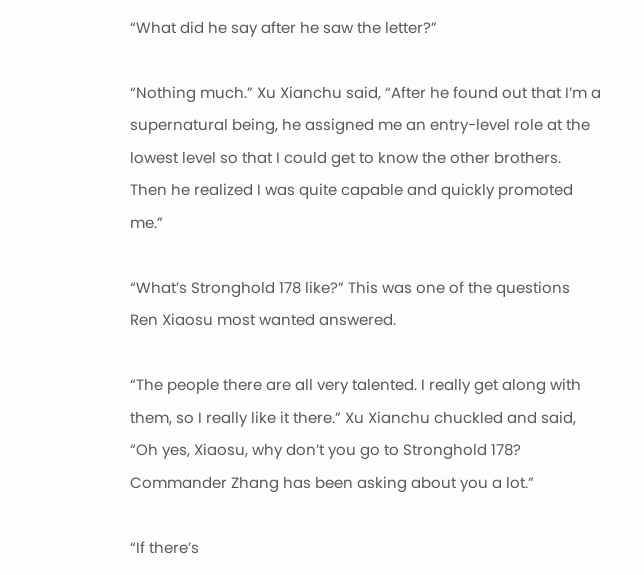“What did he say after he saw the letter?”

“Nothing much.” Xu Xianchu said, “After he found out that I’m a supernatural being, he assigned me an entry-level role at the lowest level so that I could get to know the other brothers. Then he realized I was quite capable and quickly promoted me.”

“What’s Stronghold 178 like?” This was one of the questions Ren Xiaosu most wanted answered.

“The people there are all very talented. I really get along with them, so I really like it there.” Xu Xianchu chuckled and said, “Oh yes, Xiaosu, why don’t you go to Stronghold 178? Commander Zhang has been asking about you a lot.”

“If there’s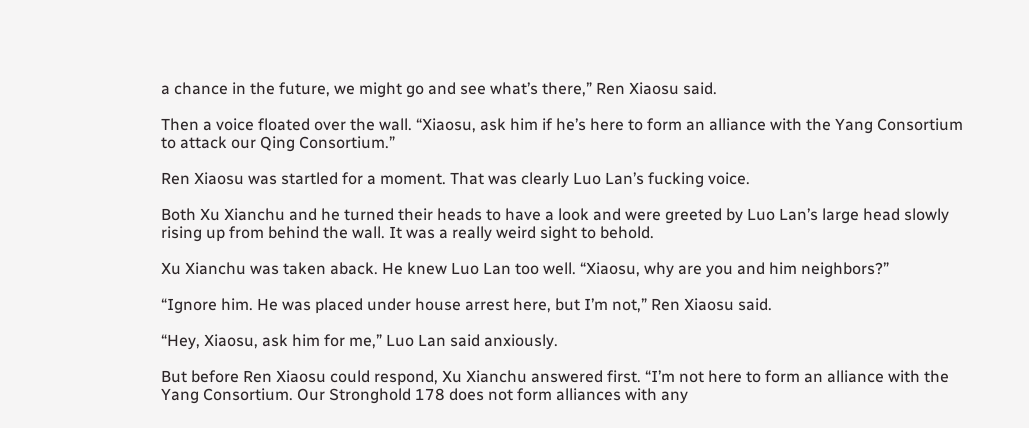a chance in the future, we might go and see what’s there,” Ren Xiaosu said.

Then a voice floated over the wall. “Xiaosu, ask him if he’s here to form an alliance with the Yang Consortium to attack our Qing Consortium.”

Ren Xiaosu was startled for a moment. That was clearly Luo Lan’s fucking voice.

Both Xu Xianchu and he turned their heads to have a look and were greeted by Luo Lan’s large head slowly rising up from behind the wall. It was a really weird sight to behold.

Xu Xianchu was taken aback. He knew Luo Lan too well. “Xiaosu, why are you and him neighbors?”

“Ignore him. He was placed under house arrest here, but I’m not,” Ren Xiaosu said.

“Hey, Xiaosu, ask him for me,” Luo Lan said anxiously.

But before Ren Xiaosu could respond, Xu Xianchu answered first. “I’m not here to form an alliance with the Yang Consortium. Our Stronghold 178 does not form alliances with any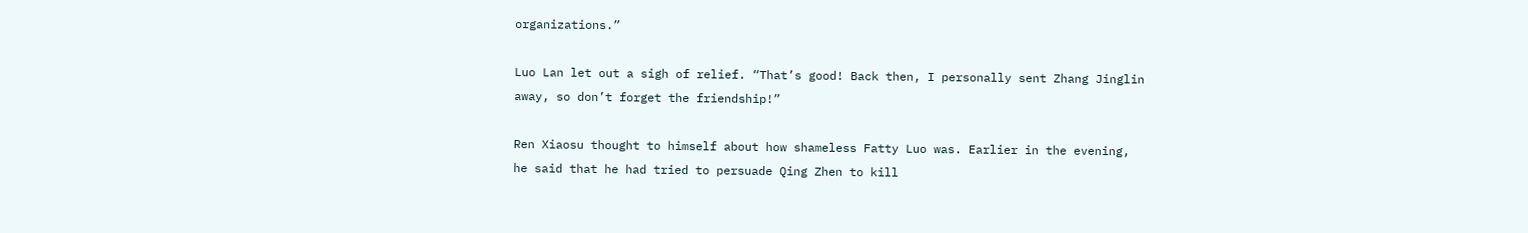organizations.”

Luo Lan let out a sigh of relief. “That’s good! Back then, I personally sent Zhang Jinglin away, so don’t forget the friendship!”

Ren Xiaosu thought to himself about how shameless Fatty Luo was. Earlier in the evening, he said that he had tried to persuade Qing Zhen to kill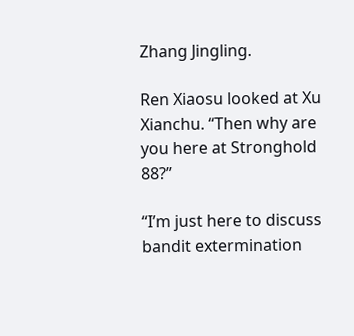Zhang Jingling.

Ren Xiaosu looked at Xu Xianchu. “Then why are you here at Stronghold 88?”

“I’m just here to discuss bandit extermination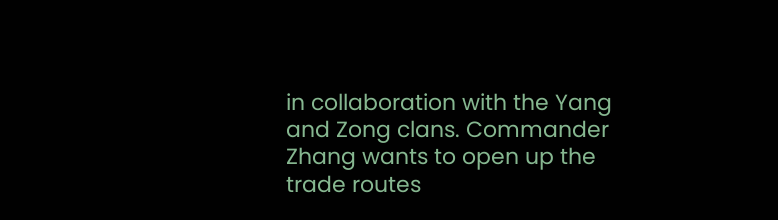in collaboration with the Yang and Zong clans. Commander Zhang wants to open up the trade routes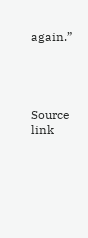again.”




Source link